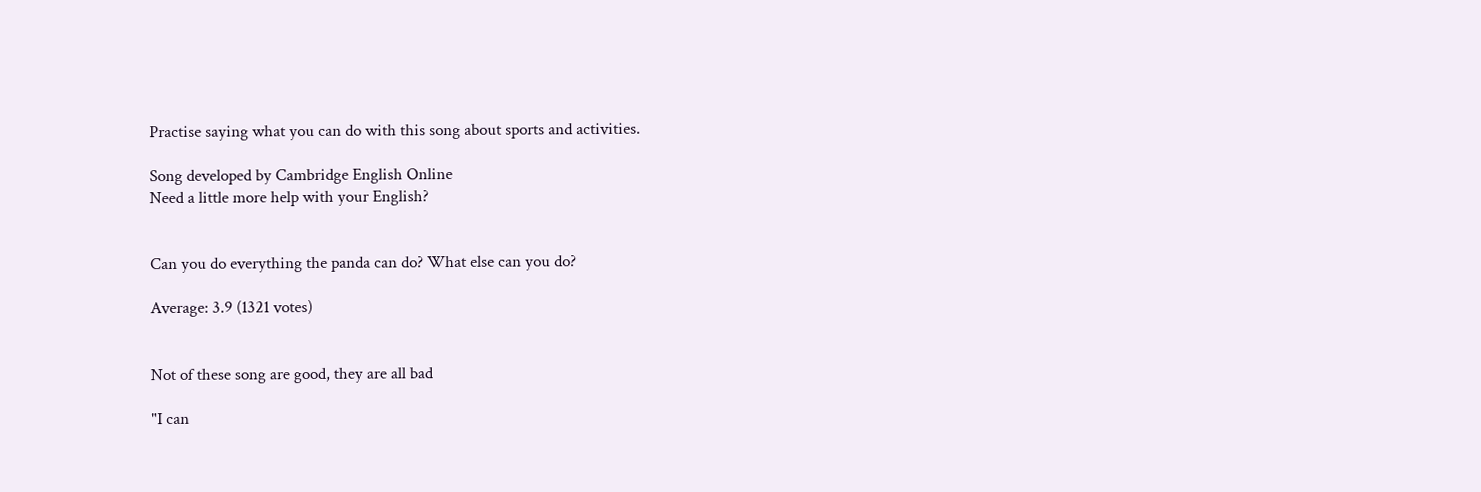Practise saying what you can do with this song about sports and activities.

Song developed by Cambridge English Online
Need a little more help with your English?


Can you do everything the panda can do? What else can you do?

Average: 3.9 (1321 votes)


Not of these song are good, they are all bad

"I can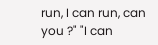run, I can run, can you ?" "I can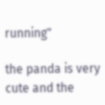running"

the panda is very cute and the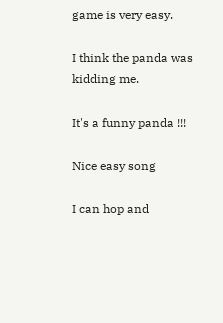game is very easy.

I think the panda was kidding me.

It's a funny panda !!!

Nice easy song

I can hop and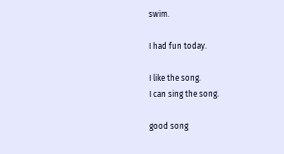swim.

I had fun today.

I like the song.
I can sing the song.

good song